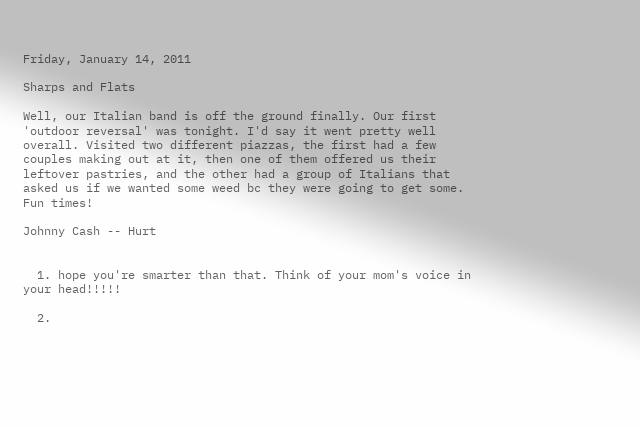Friday, January 14, 2011

Sharps and Flats

Well, our Italian band is off the ground finally. Our first 'outdoor reversal' was tonight. I'd say it went pretty well overall. Visited two different piazzas, the first had a few couples making out at it, then one of them offered us their leftover pastries, and the other had a group of Italians that asked us if we wanted some weed bc they were going to get some. Fun times!

Johnny Cash -- Hurt


  1. hope you're smarter than that. Think of your mom's voice in your head!!!!!

  2.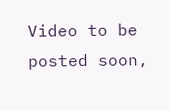Video to be posted soon,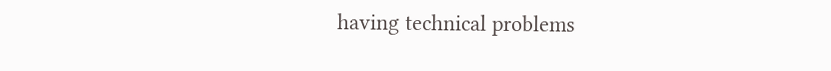having technical problems